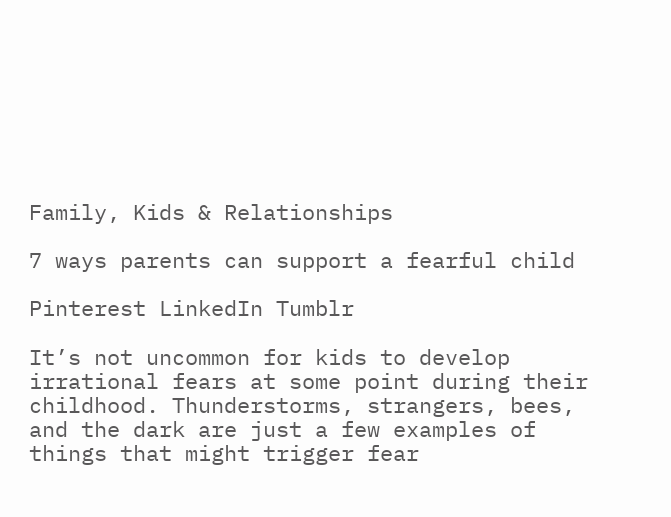Family, Kids & Relationships

7 ways parents can support a fearful child

Pinterest LinkedIn Tumblr

It’s not uncommon for kids to develop irrational fears at some point during their childhood. Thunderstorms, strangers, bees, and the dark are just a few examples of things that might trigger fear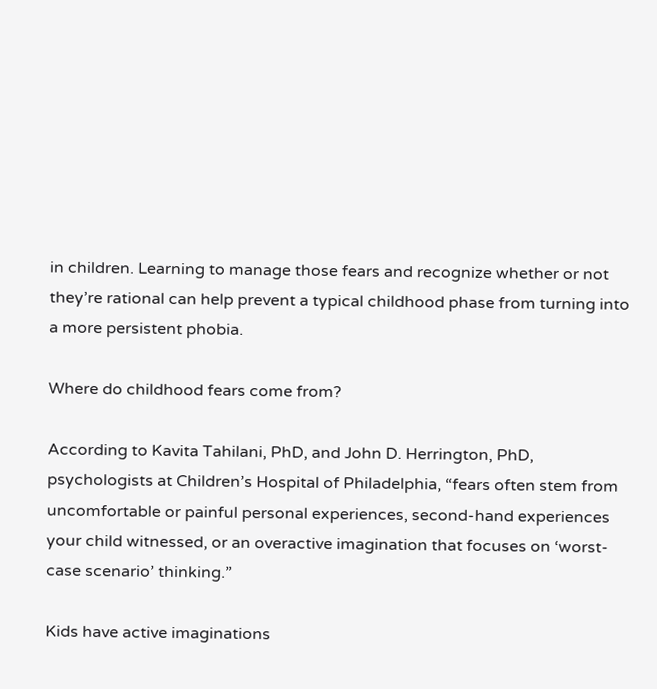in children. Learning to manage those fears and recognize whether or not they’re rational can help prevent a typical childhood phase from turning into a more persistent phobia.

Where do childhood fears come from?

According to Kavita Tahilani, PhD, and John D. Herrington, PhD, psychologists at Children’s Hospital of Philadelphia, “fears often stem from uncomfortable or painful personal experiences, second-hand experiences your child witnessed, or an overactive imagination that focuses on ‘worst-case scenario’ thinking.”

Kids have active imaginations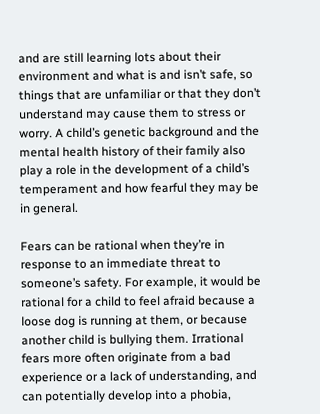and are still learning lots about their environment and what is and isn’t safe, so things that are unfamiliar or that they don’t understand may cause them to stress or worry. A child’s genetic background and the mental health history of their family also play a role in the development of a child’s temperament and how fearful they may be in general.

Fears can be rational when they’re in response to an immediate threat to someone’s safety. For example, it would be rational for a child to feel afraid because a loose dog is running at them, or because another child is bullying them. Irrational fears more often originate from a bad experience or a lack of understanding, and can potentially develop into a phobia,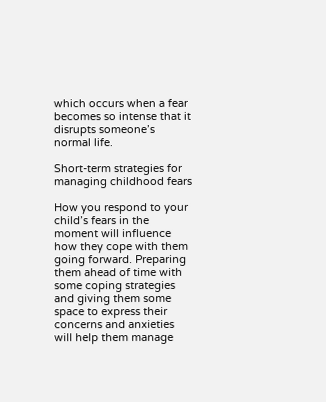which occurs when a fear becomes so intense that it disrupts someone’s normal life.

Short-term strategies for managing childhood fears

How you respond to your child’s fears in the moment will influence how they cope with them going forward. Preparing them ahead of time with some coping strategies and giving them some space to express their concerns and anxieties will help them manage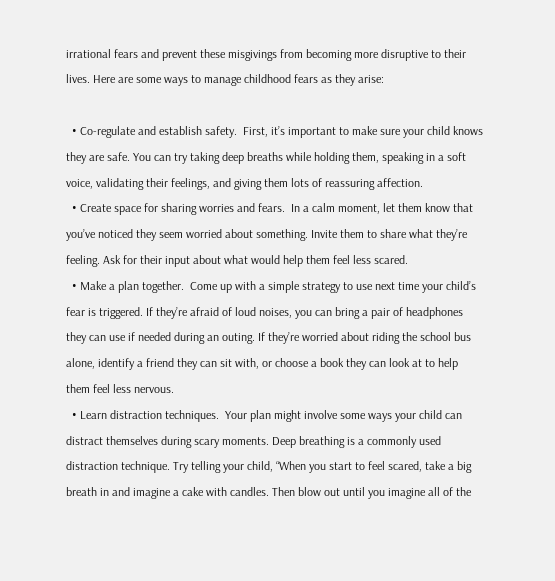irrational fears and prevent these misgivings from becoming more disruptive to their lives. Here are some ways to manage childhood fears as they arise:

  • Co-regulate and establish safety.  First, it’s important to make sure your child knows they are safe. You can try taking deep breaths while holding them, speaking in a soft voice, validating their feelings, and giving them lots of reassuring affection.
  • Create space for sharing worries and fears.  In a calm moment, let them know that you’ve noticed they seem worried about something. Invite them to share what they’re feeling. Ask for their input about what would help them feel less scared.
  • Make a plan together.  Come up with a simple strategy to use next time your child’s fear is triggered. If they’re afraid of loud noises, you can bring a pair of headphones they can use if needed during an outing. If they’re worried about riding the school bus alone, identify a friend they can sit with, or choose a book they can look at to help them feel less nervous.
  • Learn distraction techniques.  Your plan might involve some ways your child can distract themselves during scary moments. Deep breathing is a commonly used distraction technique. Try telling your child, “When you start to feel scared, take a big breath in and imagine a cake with candles. Then blow out until you imagine all of the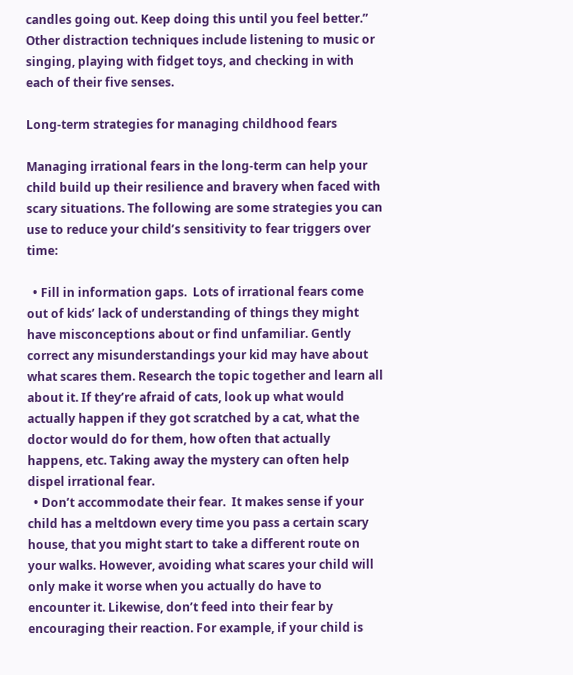candles going out. Keep doing this until you feel better.” Other distraction techniques include listening to music or singing, playing with fidget toys, and checking in with each of their five senses.

Long-term strategies for managing childhood fears

Managing irrational fears in the long-term can help your child build up their resilience and bravery when faced with scary situations. The following are some strategies you can use to reduce your child’s sensitivity to fear triggers over time:

  • Fill in information gaps.  Lots of irrational fears come out of kids’ lack of understanding of things they might have misconceptions about or find unfamiliar. Gently correct any misunderstandings your kid may have about what scares them. Research the topic together and learn all about it. If they’re afraid of cats, look up what would actually happen if they got scratched by a cat, what the doctor would do for them, how often that actually happens, etc. Taking away the mystery can often help dispel irrational fear.
  • Don’t accommodate their fear.  It makes sense if your child has a meltdown every time you pass a certain scary house, that you might start to take a different route on your walks. However, avoiding what scares your child will only make it worse when you actually do have to encounter it. Likewise, don’t feed into their fear by encouraging their reaction. For example, if your child is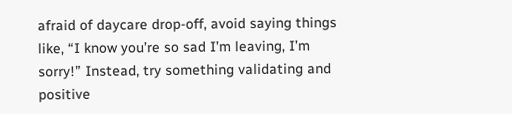afraid of daycare drop-off, avoid saying things like, “I know you’re so sad I’m leaving, I’m sorry!” Instead, try something validating and positive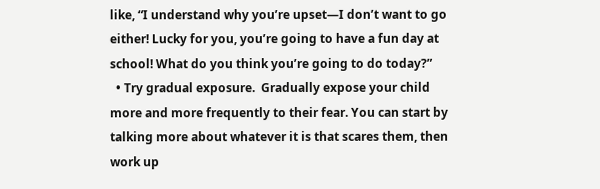like, “I understand why you’re upset—I don’t want to go either! Lucky for you, you’re going to have a fun day at school! What do you think you’re going to do today?”
  • Try gradual exposure.  Gradually expose your child more and more frequently to their fear. You can start by talking more about whatever it is that scares them, then work up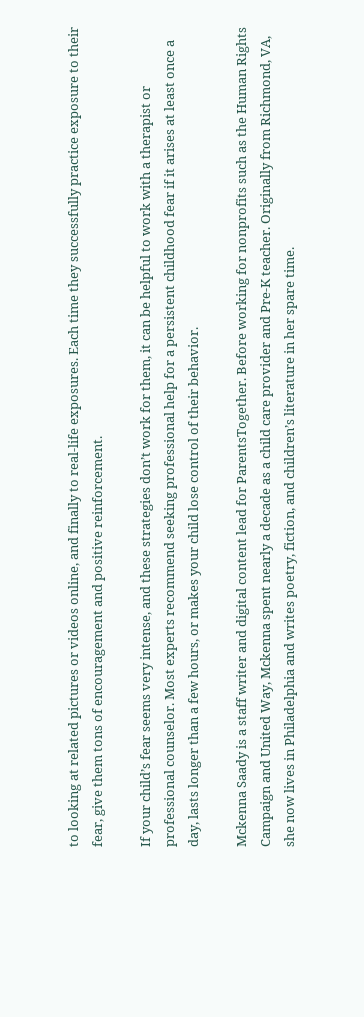to looking at related pictures or videos online, and finally to real-life exposures. Each time they successfully practice exposure to their fear, give them tons of encouragement and positive reinforcement.

If your child’s fear seems very intense, and these strategies don’t work for them, it can be helpful to work with a therapist or professional counselor. Most experts recommend seeking professional help for a persistent childhood fear if it arises at least once a day, lasts longer than a few hours, or makes your child lose control of their behavior.

Mckenna Saady is a staff writer and digital content lead for ParentsTogether. Before working for nonprofits such as the Human Rights Campaign and United Way, Mckenna spent nearly a decade as a child care provider and Pre-K teacher. Originally from Richmond, VA, she now lives in Philadelphia and writes poetry, fiction, and children’s literature in her spare time.